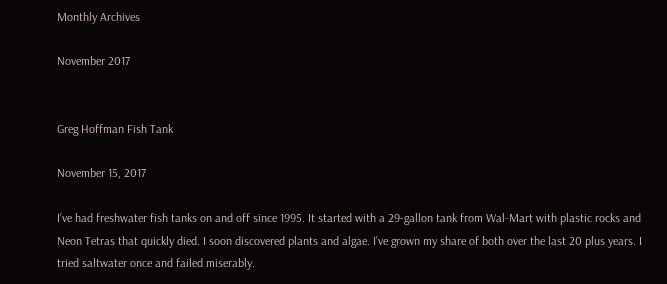Monthly Archives

November 2017


Greg Hoffman Fish Tank

November 15, 2017

I’ve had freshwater fish tanks on and off since 1995. It started with a 29-gallon tank from Wal-Mart with plastic rocks and Neon Tetras that quickly died. I soon discovered plants and algae. I’ve grown my share of both over the last 20 plus years. I tried saltwater once and failed miserably.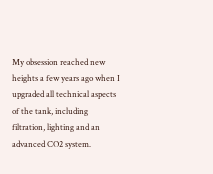My obsession reached new heights a few years ago when I upgraded all technical aspects of the tank, including filtration, lighting and an advanced CO2 system.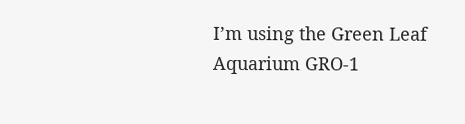I’m using the Green Leaf Aquarium GRO-1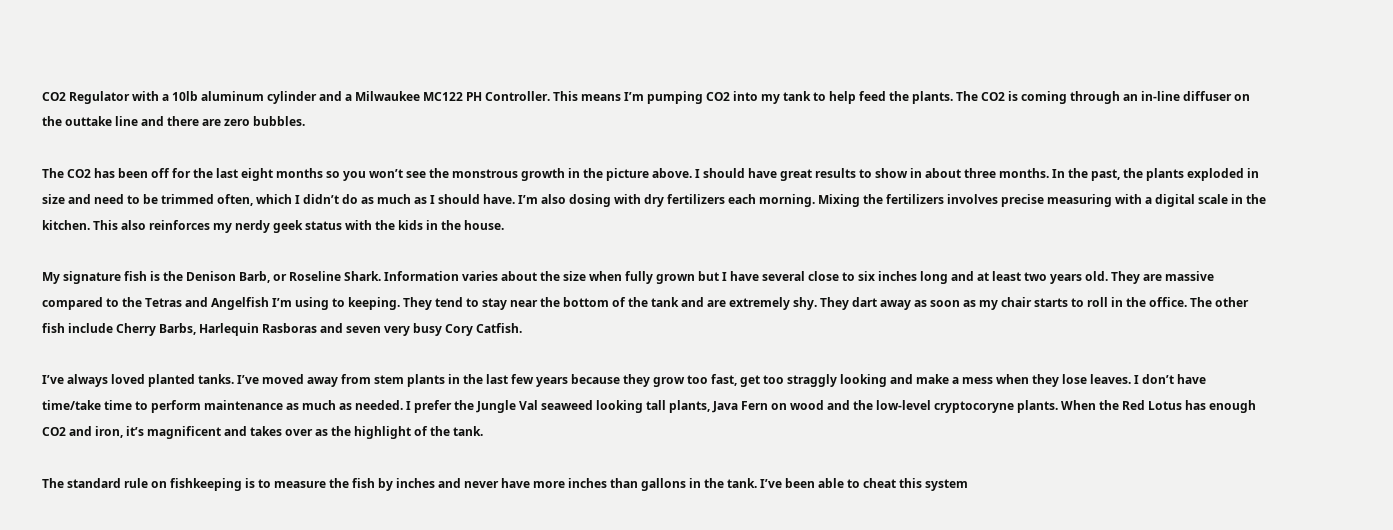CO2 Regulator with a 10lb aluminum cylinder and a Milwaukee MC122 PH Controller. This means I’m pumping CO2 into my tank to help feed the plants. The CO2 is coming through an in-line diffuser on the outtake line and there are zero bubbles.

The CO2 has been off for the last eight months so you won’t see the monstrous growth in the picture above. I should have great results to show in about three months. In the past, the plants exploded in size and need to be trimmed often, which I didn’t do as much as I should have. I’m also dosing with dry fertilizers each morning. Mixing the fertilizers involves precise measuring with a digital scale in the kitchen. This also reinforces my nerdy geek status with the kids in the house.

My signature fish is the Denison Barb, or Roseline Shark. Information varies about the size when fully grown but I have several close to six inches long and at least two years old. They are massive compared to the Tetras and Angelfish I’m using to keeping. They tend to stay near the bottom of the tank and are extremely shy. They dart away as soon as my chair starts to roll in the office. The other fish include Cherry Barbs, Harlequin Rasboras and seven very busy Cory Catfish.

I’ve always loved planted tanks. I’ve moved away from stem plants in the last few years because they grow too fast, get too straggly looking and make a mess when they lose leaves. I don’t have time/take time to perform maintenance as much as needed. I prefer the Jungle Val seaweed looking tall plants, Java Fern on wood and the low-level cryptocoryne plants. When the Red Lotus has enough CO2 and iron, it’s magnificent and takes over as the highlight of the tank.

The standard rule on fishkeeping is to measure the fish by inches and never have more inches than gallons in the tank. I’ve been able to cheat this system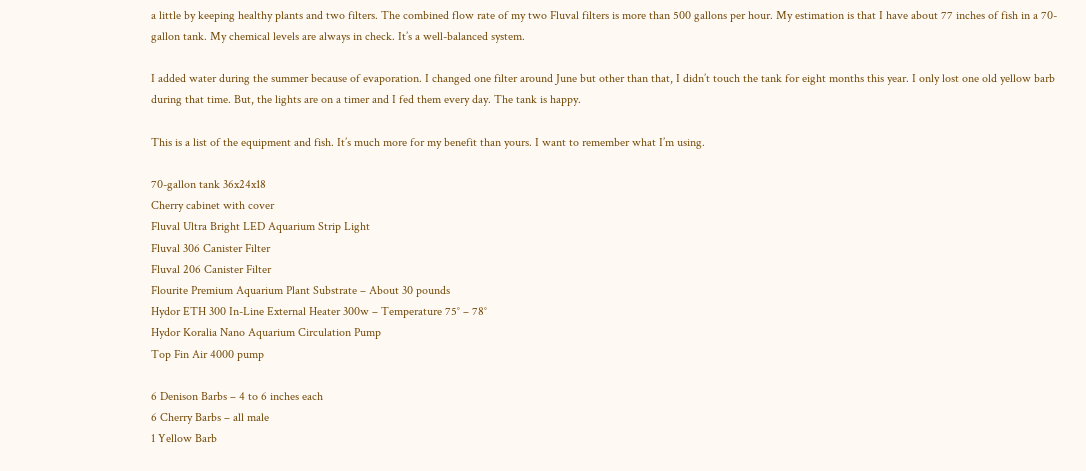a little by keeping healthy plants and two filters. The combined flow rate of my two Fluval filters is more than 500 gallons per hour. My estimation is that I have about 77 inches of fish in a 70-gallon tank. My chemical levels are always in check. It’s a well-balanced system.

I added water during the summer because of evaporation. I changed one filter around June but other than that, I didn’t touch the tank for eight months this year. I only lost one old yellow barb during that time. But, the lights are on a timer and I fed them every day. The tank is happy.

This is a list of the equipment and fish. It’s much more for my benefit than yours. I want to remember what I’m using.

70-gallon tank 36x24x18
Cherry cabinet with cover
Fluval Ultra Bright LED Aquarium Strip Light
Fluval 306 Canister Filter
Fluval 206 Canister Filter
Flourite Premium Aquarium Plant Substrate – About 30 pounds
Hydor ETH 300 In-Line External Heater 300w – Temperature 75° – 78°
Hydor Koralia Nano Aquarium Circulation Pump
Top Fin Air 4000 pump

6 Denison Barbs – 4 to 6 inches each
6 Cherry Barbs – all male
1 Yellow Barb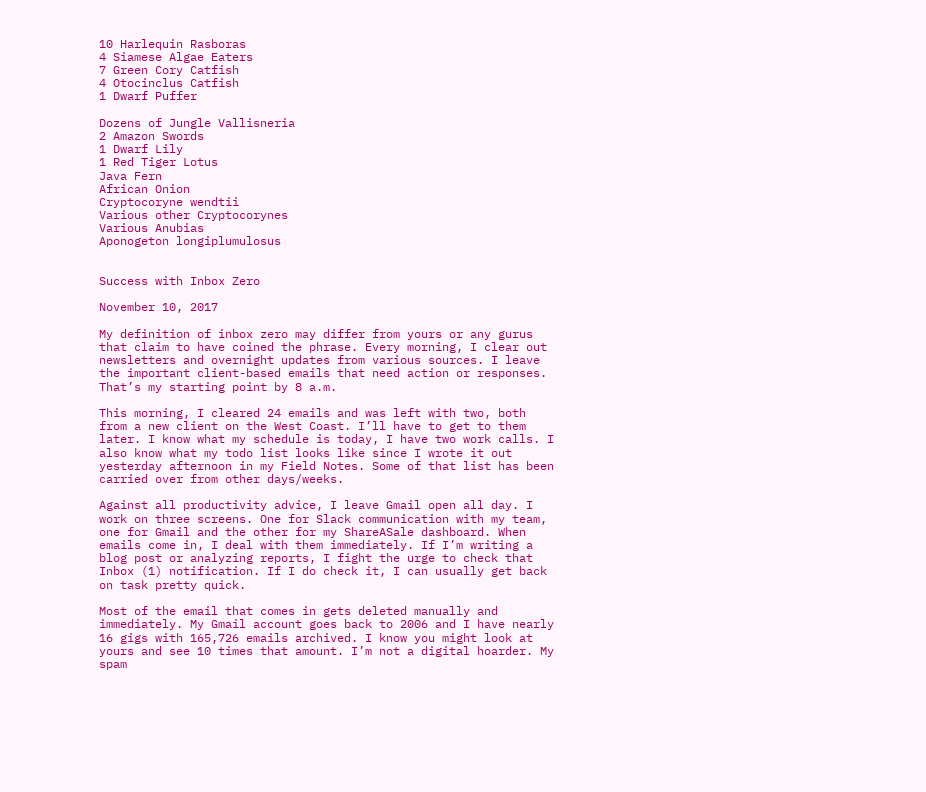10 Harlequin Rasboras
4 Siamese Algae Eaters
7 Green Cory Catfish
4 Otocinclus Catfish
1 Dwarf Puffer

Dozens of Jungle Vallisneria
2 Amazon Swords
1 Dwarf Lily
1 Red Tiger Lotus
Java Fern
African Onion
Cryptocoryne wendtii
Various other Cryptocorynes
Various Anubias
Aponogeton longiplumulosus


Success with Inbox Zero

November 10, 2017

My definition of inbox zero may differ from yours or any gurus that claim to have coined the phrase. Every morning, I clear out newsletters and overnight updates from various sources. I leave the important client-based emails that need action or responses. That’s my starting point by 8 a.m.

This morning, I cleared 24 emails and was left with two, both from a new client on the West Coast. I’ll have to get to them later. I know what my schedule is today, I have two work calls. I also know what my todo list looks like since I wrote it out yesterday afternoon in my Field Notes. Some of that list has been carried over from other days/weeks.

Against all productivity advice, I leave Gmail open all day. I work on three screens. One for Slack communication with my team, one for Gmail and the other for my ShareASale dashboard. When emails come in, I deal with them immediately. If I’m writing a blog post or analyzing reports, I fight the urge to check that Inbox (1) notification. If I do check it, I can usually get back on task pretty quick.

Most of the email that comes in gets deleted manually and immediately. My Gmail account goes back to 2006 and I have nearly 16 gigs with 165,726 emails archived. I know you might look at yours and see 10 times that amount. I’m not a digital hoarder. My spam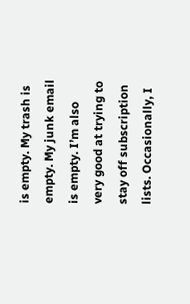is empty. My trash is empty. My junk email is empty. I’m also very good at trying to stay off subscription lists. Occasionally, I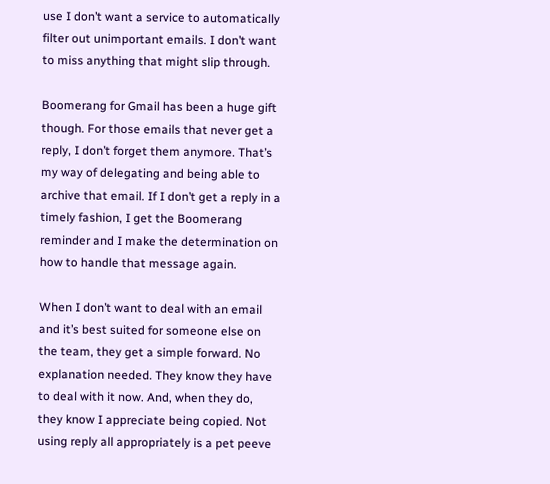use I don’t want a service to automatically filter out unimportant emails. I don’t want to miss anything that might slip through.

Boomerang for Gmail has been a huge gift though. For those emails that never get a reply, I don’t forget them anymore. That’s my way of delegating and being able to archive that email. If I don’t get a reply in a timely fashion, I get the Boomerang reminder and I make the determination on how to handle that message again.

When I don’t want to deal with an email and it’s best suited for someone else on the team, they get a simple forward. No explanation needed. They know they have to deal with it now. And, when they do, they know I appreciate being copied. Not using reply all appropriately is a pet peeve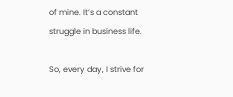of mine. It’s a constant struggle in business life.

So, every day, I strive for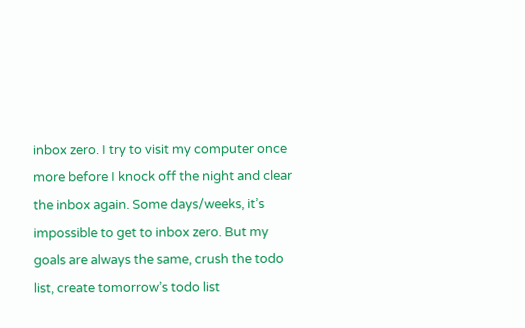inbox zero. I try to visit my computer once more before I knock off the night and clear the inbox again. Some days/weeks, it’s impossible to get to inbox zero. But my goals are always the same, crush the todo list, create tomorrow’s todo list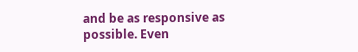and be as responsive as possible. Even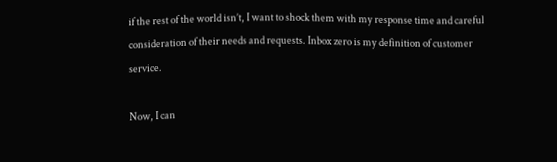if the rest of the world isn’t, I want to shock them with my response time and careful consideration of their needs and requests. Inbox zero is my definition of customer service.

Now, I can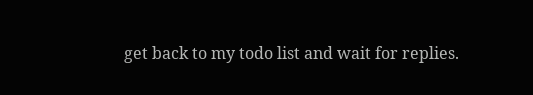get back to my todo list and wait for replies.